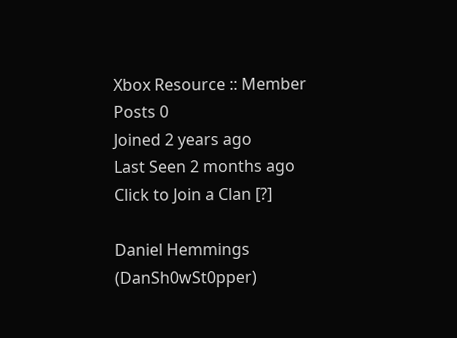Xbox Resource :: Member
Posts 0
Joined 2 years ago
Last Seen 2 months ago
Click to Join a Clan [?]

Daniel Hemmings (DanSh0wSt0pper)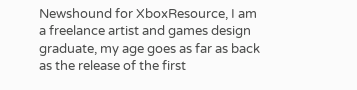Newshound for XboxResource, I am a freelance artist and games design graduate, my age goes as far as back as the release of the first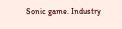Sonic game. Industry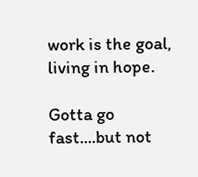work is the goal, living in hope.

Gotta go fast....but not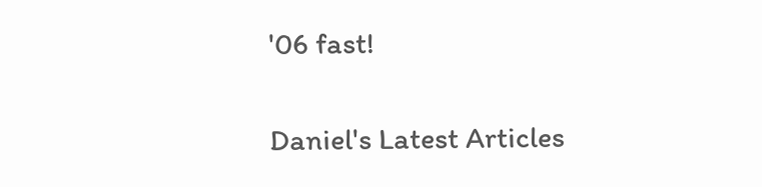'06 fast!

Daniel's Latest Articles